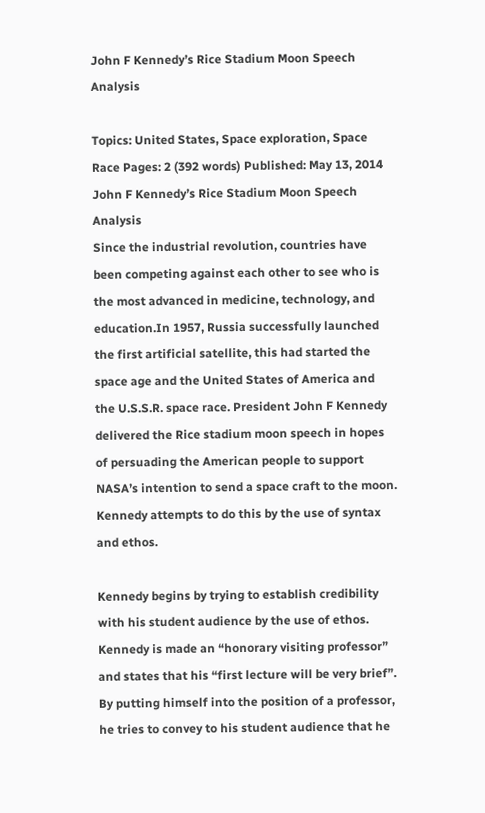John F Kennedy’s Rice Stadium Moon Speech Analysis

Topics: United States, Space exploration, Space Race Pages: 2 (392 words) Published: May 13, 2014
John F Kennedy’s Rice Stadium Moon Speech Analysis
Since the industrial revolution, countries have been competing against each other to see who is the most advanced in medicine, technology, and education.In 1957, Russia successfully launched the first artificial satellite, this had started the space age and the United States of America and the U.S.S.R. space race. President John F Kennedy delivered the Rice stadium moon speech in hopes of persuading the American people to support NASA’s intention to send a space craft to the moon. Kennedy attempts to do this by the use of syntax and ethos.

Kennedy begins by trying to establish credibility with his student audience by the use of ethos. Kennedy is made an “honorary visiting professor” and states that his “first lecture will be very brief”. By putting himself into the position of a professor, he tries to convey to his student audience that he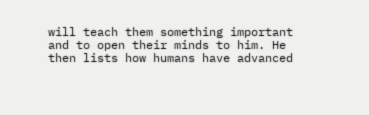will teach them something important and to open their minds to him. He then lists how humans have advanced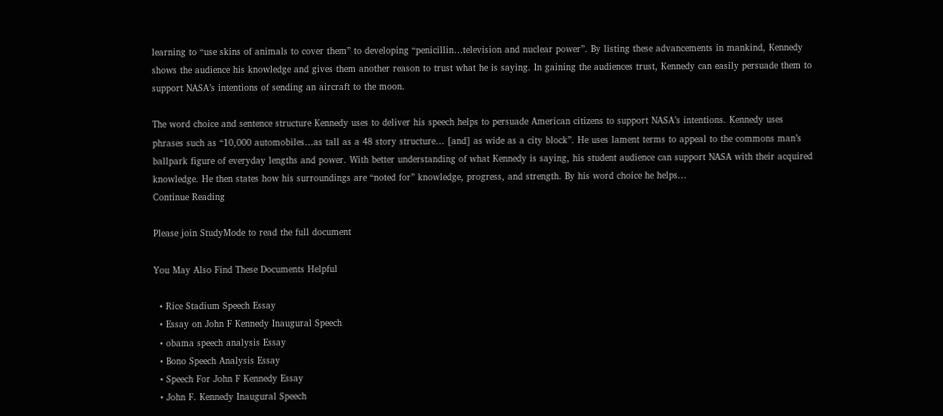learning to “use skins of animals to cover them” to developing “penicillin…television and nuclear power”. By listing these advancements in mankind, Kennedy shows the audience his knowledge and gives them another reason to trust what he is saying. In gaining the audiences trust, Kennedy can easily persuade them to support NASA’s intentions of sending an aircraft to the moon.

The word choice and sentence structure Kennedy uses to deliver his speech helps to persuade American citizens to support NASA’s intentions. Kennedy uses phrases such as “10,000 automobiles…as tall as a 48 story structure… [and] as wide as a city block”. He uses lament terms to appeal to the commons man’s ballpark figure of everyday lengths and power. With better understanding of what Kennedy is saying, his student audience can support NASA with their acquired knowledge. He then states how his surroundings are “noted for” knowledge, progress, and strength. By his word choice he helps...
Continue Reading

Please join StudyMode to read the full document

You May Also Find These Documents Helpful

  • Rice Stadium Speech Essay
  • Essay on John F Kennedy Inaugural Speech
  • obama speech analysis Essay
  • Bono Speech Analysis Essay
  • Speech For John F Kennedy Essay
  • John F. Kennedy Inaugural Speech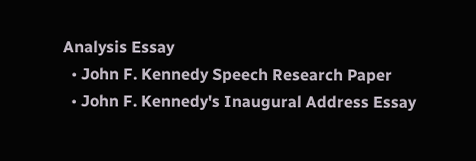Analysis Essay
  • John F. Kennedy Speech Research Paper
  • John F. Kennedy's Inaugural Address Essay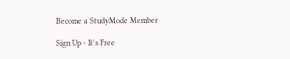Become a StudyMode Member

Sign Up - It's Free